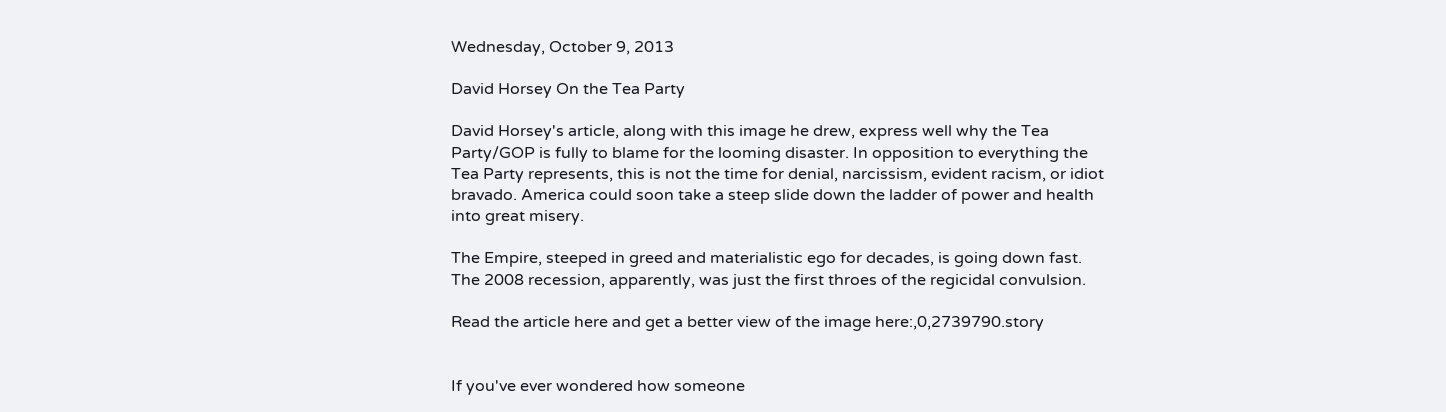Wednesday, October 9, 2013

David Horsey On the Tea Party

David Horsey's article, along with this image he drew, express well why the Tea Party/GOP is fully to blame for the looming disaster. In opposition to everything the Tea Party represents, this is not the time for denial, narcissism, evident racism, or idiot bravado. America could soon take a steep slide down the ladder of power and health into great misery.

The Empire, steeped in greed and materialistic ego for decades, is going down fast. The 2008 recession, apparently, was just the first throes of the regicidal convulsion.

Read the article here and get a better view of the image here:,0,2739790.story


If you've ever wondered how someone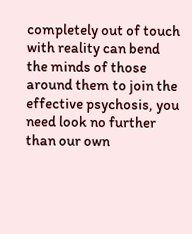completely out of touch with reality can bend the minds of those around them to join the effective psychosis, you need look no further than our own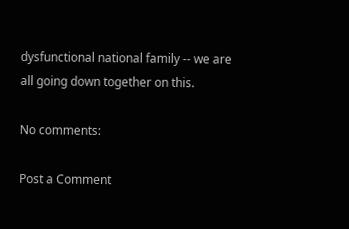dysfunctional national family -- we are all going down together on this.

No comments:

Post a Comment